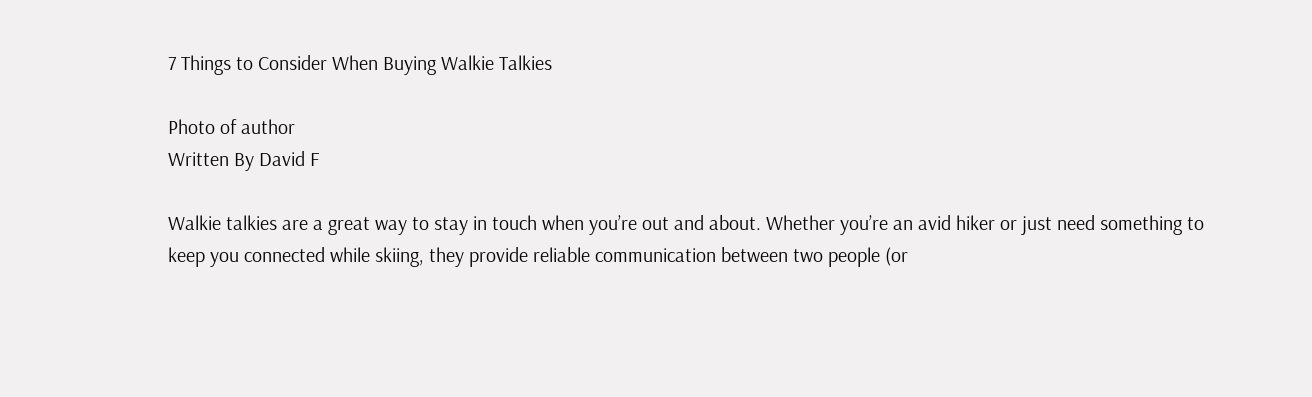7 Things to Consider When Buying Walkie Talkies

Photo of author
Written By David F

Walkie talkies are a great way to stay in touch when you’re out and about. Whether you’re an avid hiker or just need something to keep you connected while skiing, they provide reliable communication between two people (or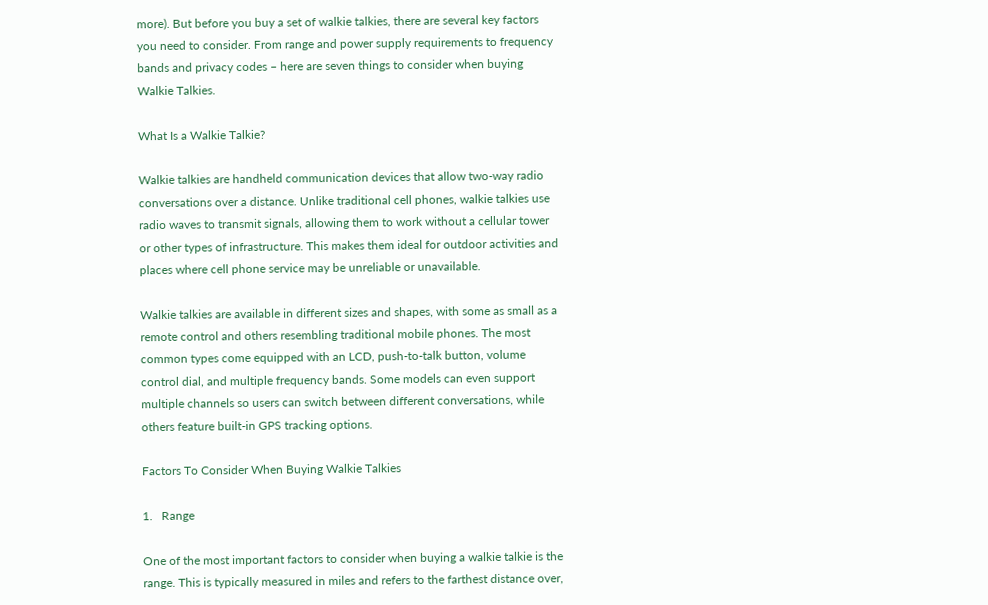more). But before you buy a set of walkie talkies, there are several key factors you need to consider. From range and power supply requirements to frequency bands and privacy codes – here are seven things to consider when buying Walkie Talkies.

What Is a Walkie Talkie?

Walkie talkies are handheld communication devices that allow two-way radio conversations over a distance. Unlike traditional cell phones, walkie talkies use radio waves to transmit signals, allowing them to work without a cellular tower or other types of infrastructure. This makes them ideal for outdoor activities and places where cell phone service may be unreliable or unavailable.

Walkie talkies are available in different sizes and shapes, with some as small as a remote control and others resembling traditional mobile phones. The most common types come equipped with an LCD, push-to-talk button, volume control dial, and multiple frequency bands. Some models can even support multiple channels so users can switch between different conversations, while others feature built-in GPS tracking options.

Factors To Consider When Buying Walkie Talkies

1.   Range

One of the most important factors to consider when buying a walkie talkie is the range. This is typically measured in miles and refers to the farthest distance over,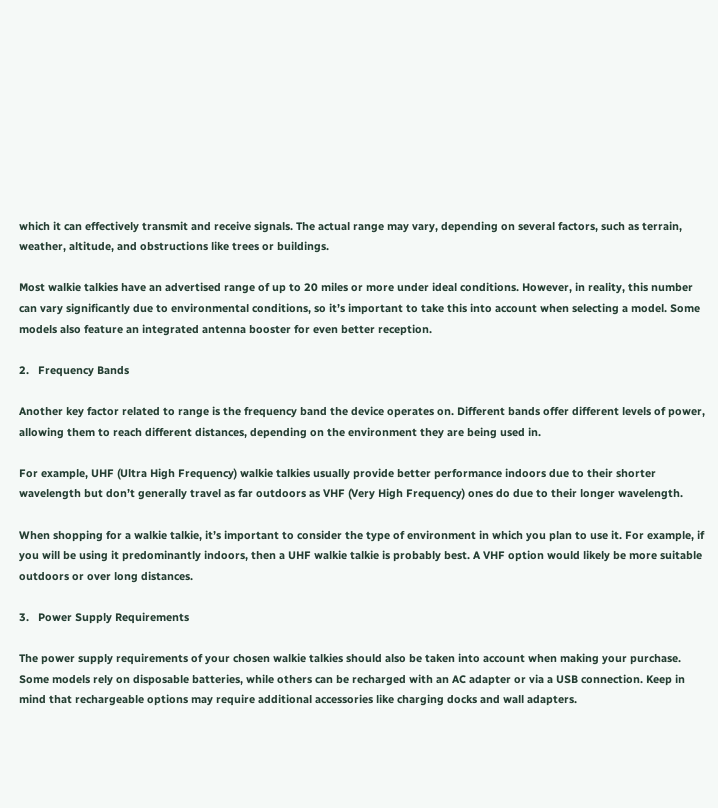which it can effectively transmit and receive signals. The actual range may vary, depending on several factors, such as terrain, weather, altitude, and obstructions like trees or buildings.

Most walkie talkies have an advertised range of up to 20 miles or more under ideal conditions. However, in reality, this number can vary significantly due to environmental conditions, so it’s important to take this into account when selecting a model. Some models also feature an integrated antenna booster for even better reception.

2.   Frequency Bands

Another key factor related to range is the frequency band the device operates on. Different bands offer different levels of power, allowing them to reach different distances, depending on the environment they are being used in.

For example, UHF (Ultra High Frequency) walkie talkies usually provide better performance indoors due to their shorter wavelength but don’t generally travel as far outdoors as VHF (Very High Frequency) ones do due to their longer wavelength.

When shopping for a walkie talkie, it’s important to consider the type of environment in which you plan to use it. For example, if you will be using it predominantly indoors, then a UHF walkie talkie is probably best. A VHF option would likely be more suitable outdoors or over long distances.

3.   Power Supply Requirements

The power supply requirements of your chosen walkie talkies should also be taken into account when making your purchase. Some models rely on disposable batteries, while others can be recharged with an AC adapter or via a USB connection. Keep in mind that rechargeable options may require additional accessories like charging docks and wall adapters.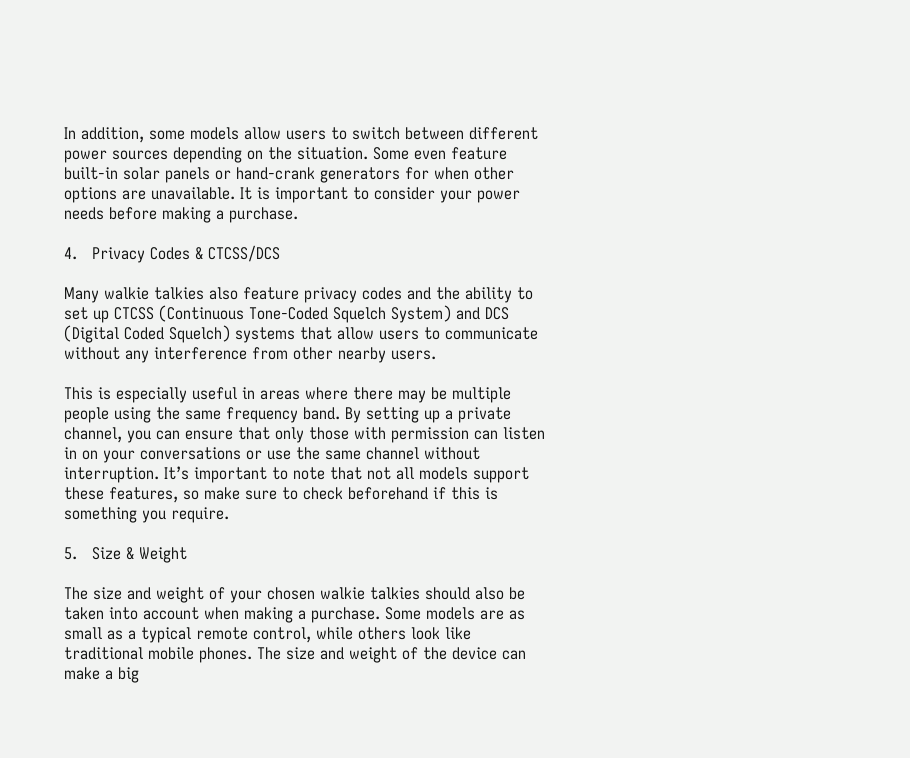In addition, some models allow users to switch between different power sources depending on the situation. Some even feature built-in solar panels or hand-crank generators for when other options are unavailable. It is important to consider your power needs before making a purchase.

4.   Privacy Codes & CTCSS/DCS

Many walkie talkies also feature privacy codes and the ability to set up CTCSS (Continuous Tone-Coded Squelch System) and DCS (Digital Coded Squelch) systems that allow users to communicate without any interference from other nearby users.

This is especially useful in areas where there may be multiple people using the same frequency band. By setting up a private channel, you can ensure that only those with permission can listen in on your conversations or use the same channel without interruption. It’s important to note that not all models support these features, so make sure to check beforehand if this is something you require.

5.   Size & Weight

The size and weight of your chosen walkie talkies should also be taken into account when making a purchase. Some models are as small as a typical remote control, while others look like traditional mobile phones. The size and weight of the device can make a big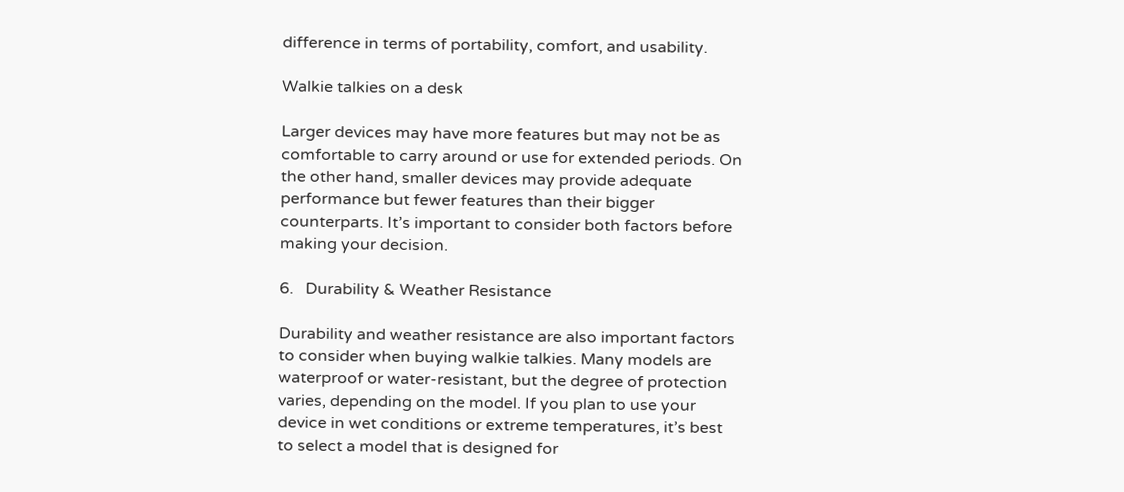difference in terms of portability, comfort, and usability.

Walkie talkies on a desk

Larger devices may have more features but may not be as comfortable to carry around or use for extended periods. On the other hand, smaller devices may provide adequate performance but fewer features than their bigger counterparts. It’s important to consider both factors before making your decision.

6.   Durability & Weather Resistance

Durability and weather resistance are also important factors to consider when buying walkie talkies. Many models are waterproof or water-resistant, but the degree of protection varies, depending on the model. If you plan to use your device in wet conditions or extreme temperatures, it’s best to select a model that is designed for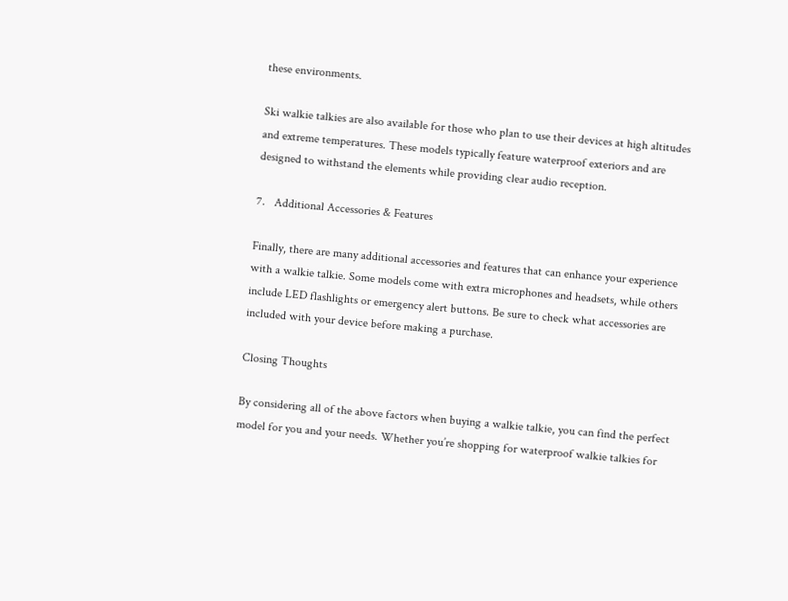these environments.

Ski walkie talkies are also available for those who plan to use their devices at high altitudes and extreme temperatures. These models typically feature waterproof exteriors and are designed to withstand the elements while providing clear audio reception.

7.   Additional Accessories & Features

Finally, there are many additional accessories and features that can enhance your experience with a walkie talkie. Some models come with extra microphones and headsets, while others include LED flashlights or emergency alert buttons. Be sure to check what accessories are included with your device before making a purchase.

Closing Thoughts

By considering all of the above factors when buying a walkie talkie, you can find the perfect model for you and your needs. Whether you’re shopping for waterproof walkie talkies for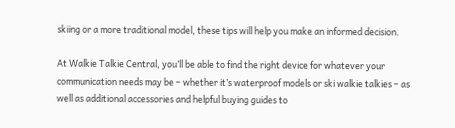skiing or a more traditional model, these tips will help you make an informed decision.

At Walkie Talkie Central, you’ll be able to find the right device for whatever your communication needs may be – whether it’s waterproof models or ski walkie talkies – as well as additional accessories and helpful buying guides to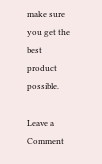make sure you get the best product possible.

Leave a Comment